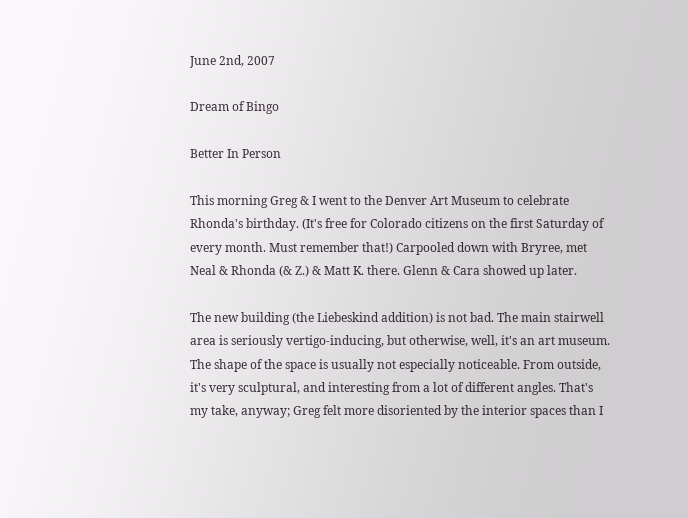June 2nd, 2007

Dream of Bingo

Better In Person

This morning Greg & I went to the Denver Art Museum to celebrate Rhonda's birthday. (It's free for Colorado citizens on the first Saturday of every month. Must remember that!) Carpooled down with Bryree, met Neal & Rhonda (& Z.) & Matt K. there. Glenn & Cara showed up later.

The new building (the Liebeskind addition) is not bad. The main stairwell area is seriously vertigo-inducing, but otherwise, well, it's an art museum. The shape of the space is usually not especially noticeable. From outside, it's very sculptural, and interesting from a lot of different angles. That's my take, anyway; Greg felt more disoriented by the interior spaces than I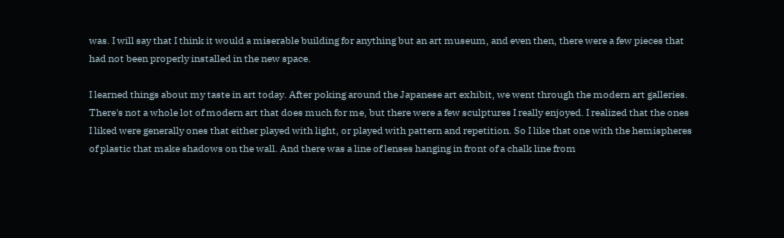was. I will say that I think it would a miserable building for anything but an art museum, and even then, there were a few pieces that had not been properly installed in the new space.

I learned things about my taste in art today. After poking around the Japanese art exhibit, we went through the modern art galleries. There's not a whole lot of modern art that does much for me, but there were a few sculptures I really enjoyed. I realized that the ones I liked were generally ones that either played with light, or played with pattern and repetition. So I like that one with the hemispheres of plastic that make shadows on the wall. And there was a line of lenses hanging in front of a chalk line from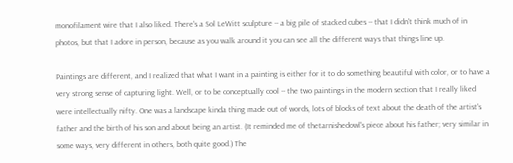monofilament wire that I also liked. There's a Sol LeWitt sculpture -- a big pile of stacked cubes -- that I didn't think much of in photos, but that I adore in person, because as you walk around it you can see all the different ways that things line up.

Paintings are different, and I realized that what I want in a painting is either for it to do something beautiful with color, or to have a very strong sense of capturing light. Well, or to be conceptually cool -- the two paintings in the modern section that I really liked were intellectually nifty. One was a landscape kinda thing made out of words, lots of blocks of text about the death of the artist's father and the birth of his son and about being an artist. (It reminded me of thetarnishedowl's piece about his father; very similar in some ways, very different in others, both quite good.) The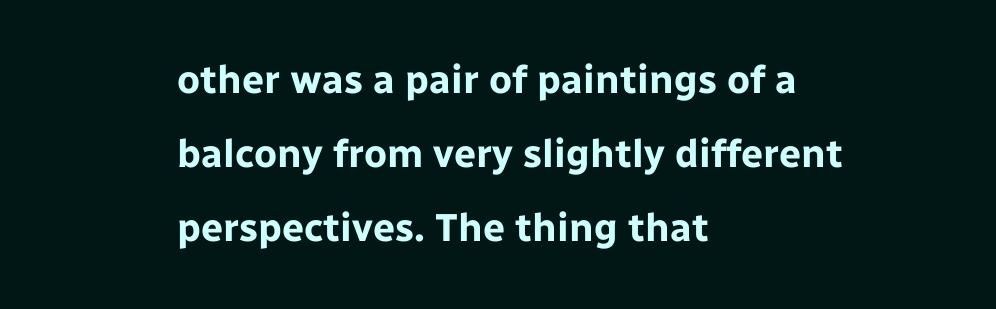other was a pair of paintings of a balcony from very slightly different perspectives. The thing that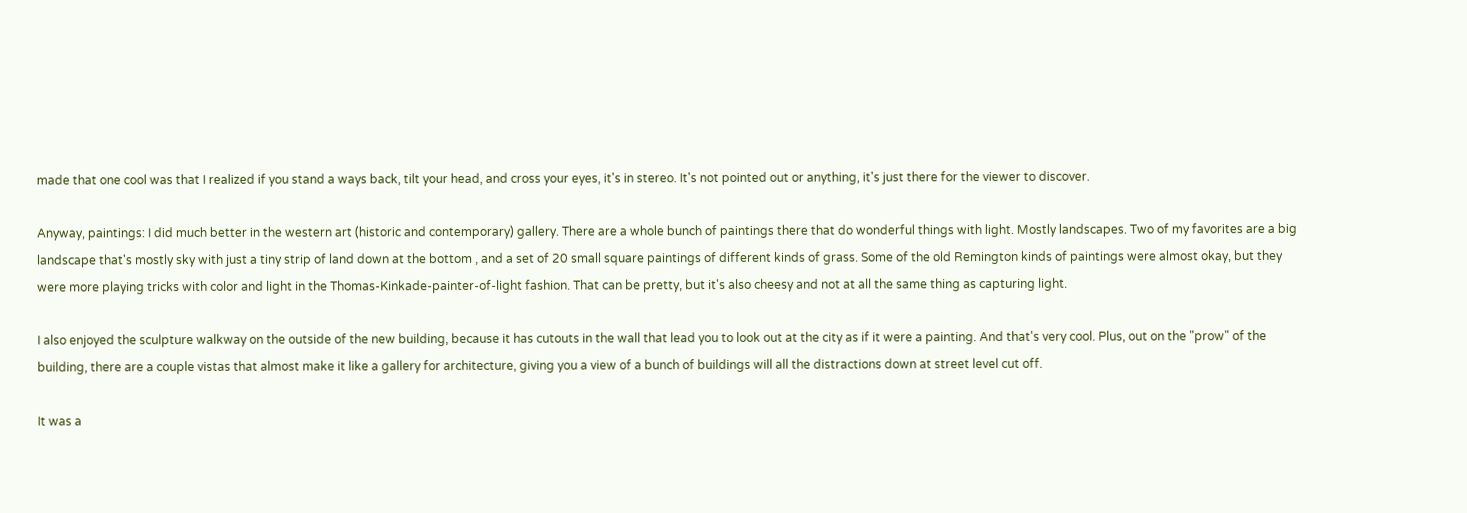made that one cool was that I realized if you stand a ways back, tilt your head, and cross your eyes, it's in stereo. It's not pointed out or anything, it's just there for the viewer to discover.

Anyway, paintings: I did much better in the western art (historic and contemporary) gallery. There are a whole bunch of paintings there that do wonderful things with light. Mostly landscapes. Two of my favorites are a big landscape that's mostly sky with just a tiny strip of land down at the bottom , and a set of 20 small square paintings of different kinds of grass. Some of the old Remington kinds of paintings were almost okay, but they were more playing tricks with color and light in the Thomas-Kinkade-painter-of-light fashion. That can be pretty, but it's also cheesy and not at all the same thing as capturing light.

I also enjoyed the sculpture walkway on the outside of the new building, because it has cutouts in the wall that lead you to look out at the city as if it were a painting. And that's very cool. Plus, out on the "prow" of the building, there are a couple vistas that almost make it like a gallery for architecture, giving you a view of a bunch of buildings will all the distractions down at street level cut off.

It was a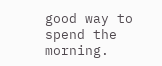good way to spend the morning.